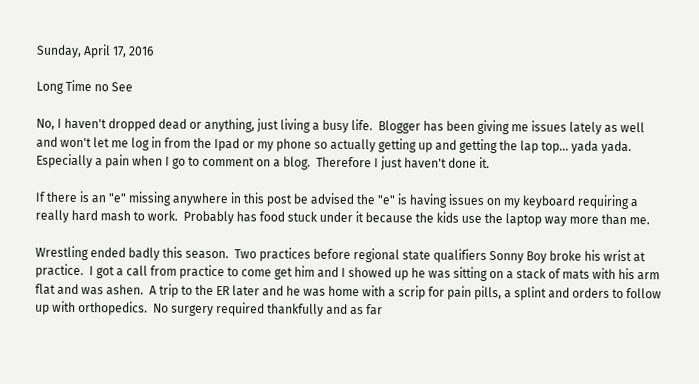Sunday, April 17, 2016

Long Time no See

No, I haven't dropped dead or anything, just living a busy life.  Blogger has been giving me issues lately as well and won't let me log in from the Ipad or my phone so actually getting up and getting the lap top... yada yada.  Especially a pain when I go to comment on a blog.  Therefore I just haven't done it.

If there is an "e" missing anywhere in this post be advised the "e" is having issues on my keyboard requiring a really hard mash to work.  Probably has food stuck under it because the kids use the laptop way more than me.

Wrestling ended badly this season.  Two practices before regional state qualifiers Sonny Boy broke his wrist at practice.  I got a call from practice to come get him and I showed up he was sitting on a stack of mats with his arm flat and was ashen.  A trip to the ER later and he was home with a scrip for pain pills, a splint and orders to follow up with orthopedics.  No surgery required thankfully and as far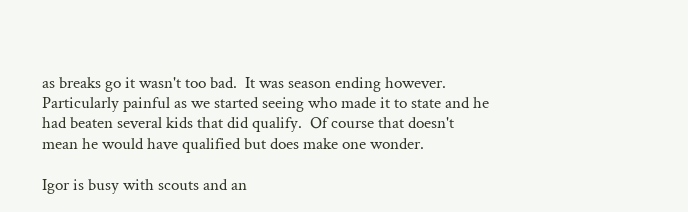as breaks go it wasn't too bad.  It was season ending however.  Particularly painful as we started seeing who made it to state and he had beaten several kids that did qualify.  Of course that doesn't mean he would have qualified but does make one wonder.

Igor is busy with scouts and an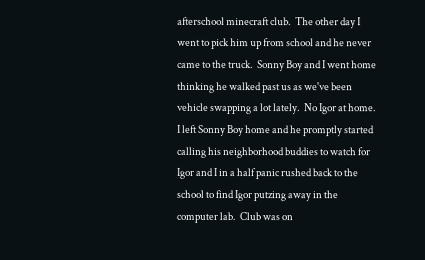afterschool minecraft club.  The other day I went to pick him up from school and he never came to the truck.  Sonny Boy and I went home thinking he walked past us as we've been vehicle swapping a lot lately.  No Igor at home.  I left Sonny Boy home and he promptly started calling his neighborhood buddies to watch for Igor and I in a half panic rushed back to the school to find Igor putzing away in the computer lab.  Club was on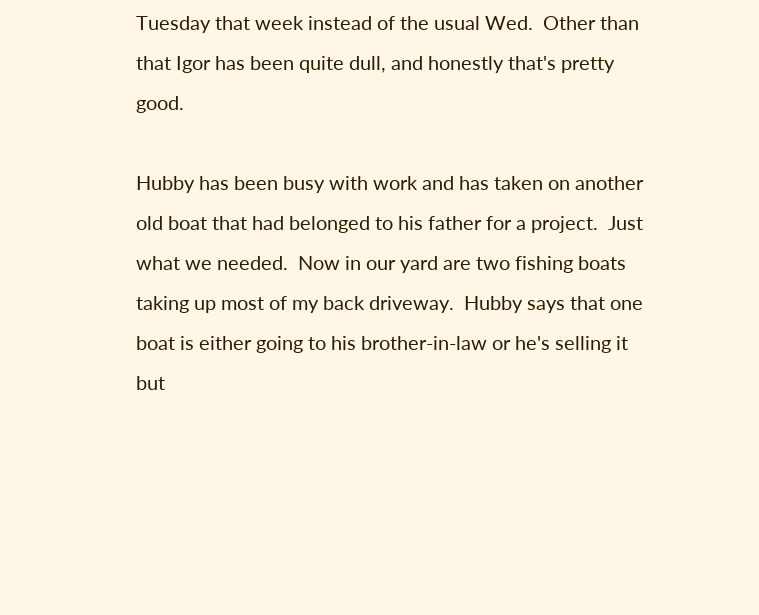Tuesday that week instead of the usual Wed.  Other than that Igor has been quite dull, and honestly that's pretty good.

Hubby has been busy with work and has taken on another old boat that had belonged to his father for a project.  Just what we needed.  Now in our yard are two fishing boats taking up most of my back driveway.  Hubby says that one boat is either going to his brother-in-law or he's selling it but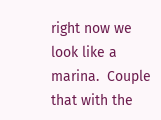right now we look like a marina.  Couple that with the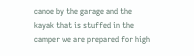canoe by the garage and the kayak that is stuffed in the camper we are prepared for high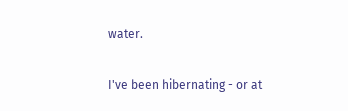water.

I've been hibernating - or at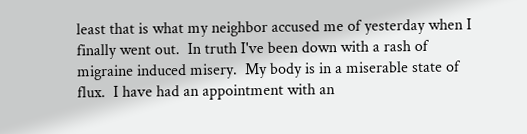least that is what my neighbor accused me of yesterday when I finally went out.  In truth I've been down with a rash of migraine induced misery.  My body is in a miserable state of flux.  I have had an appointment with an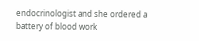endocrinologist and she ordered a battery of blood work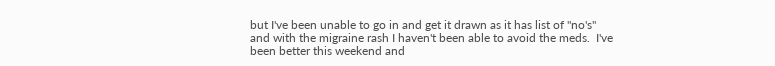but I've been unable to go in and get it drawn as it has list of "no's" and with the migraine rash I haven't been able to avoid the meds.  I've been better this weekend and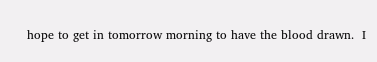hope to get in tomorrow morning to have the blood drawn.  I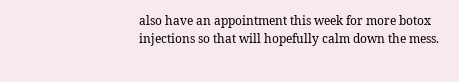also have an appointment this week for more botox injections so that will hopefully calm down the mess.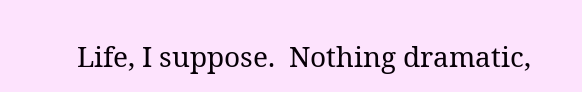Life, I suppose.  Nothing dramatic,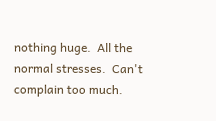nothing huge.  All the normal stresses.  Can't complain too much.